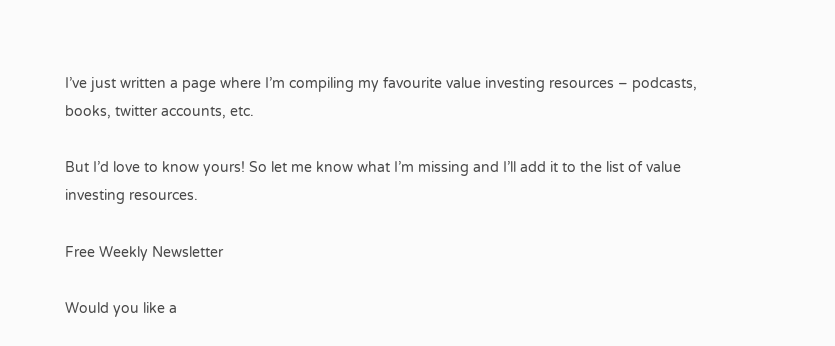I’ve just written a page where I’m compiling my favourite value investing resources – podcasts, books, twitter accounts, etc.

But I’d love to know yours! So let me know what I’m missing and I’ll add it to the list of value investing resources.

Free Weekly Newsletter

Would you like a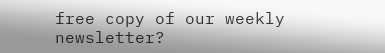free copy of our weekly newsletter?